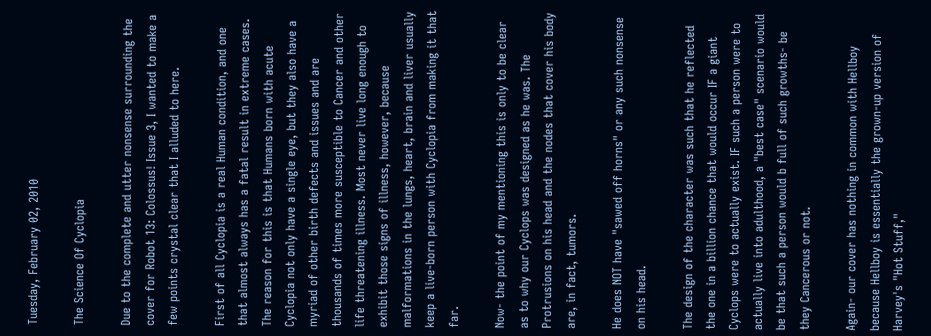Tuesday, February 02, 2010

The Science Of Cyclopia

Due to the complete and utter nonsense surrounding the cover for Robot 13: Colossus! Issue 3, I wanted to make a few points crystal clear that I alluded to here.

First of all Cyclopia is a real Human condition, and one that almost always has a fatal result in extreme cases. The reason for this is that Humans born with acute Cyclopia not only have a single eye, but they also have a myriad of other birth defects and issues and are thousands of times more susceptible to Cancer and other life threatening illness. Most never live long enough to exhibit those signs of illness, however, because malformations in the lungs, heart, brain and liver usually keep a live-born person with Cyclopia from making it that far.

Now- the point of my mentioning this is only to be clear as to why our Cyclops was designed as he was. The Protrusions on his head and the nodes that cover his body are, in fact, tumors.

He does NOT have "sawed off horns" or any such nonsense on his head.

The design of the character was such that he reflected the one in a billion chance that would occur IF a giant Cyclops were to actually exist. IF such a person were to actually live into adulthood, a "best case" scenario would be that such a person would b full of such growths- be they Cancerous or not.

Again- our cover has nothing in common with Hellboy because Hellboy is essentially the grown-up version of Harvey's "Hot Stuff,"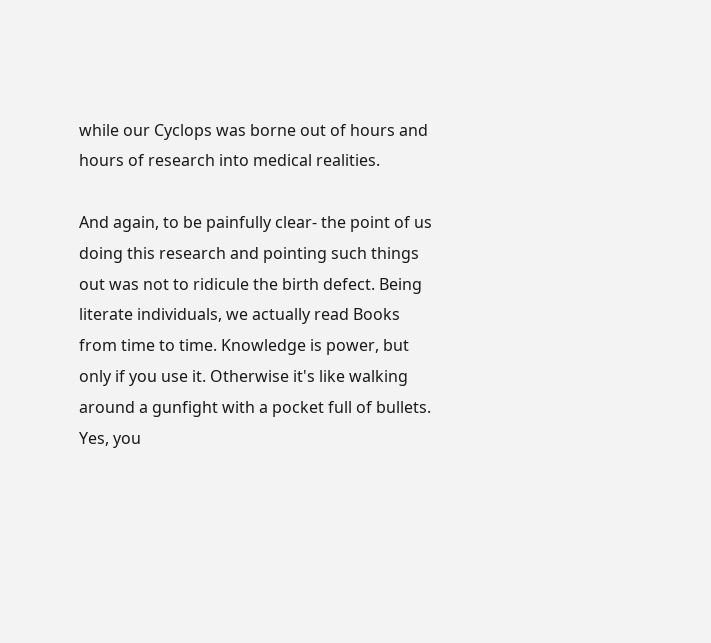while our Cyclops was borne out of hours and hours of research into medical realities.

And again, to be painfully clear- the point of us doing this research and pointing such things out was not to ridicule the birth defect. Being literate individuals, we actually read Books from time to time. Knowledge is power, but only if you use it. Otherwise it's like walking around a gunfight with a pocket full of bullets. Yes, you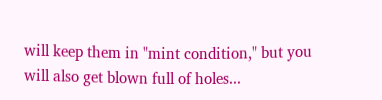will keep them in "mint condition," but you will also get blown full of holes...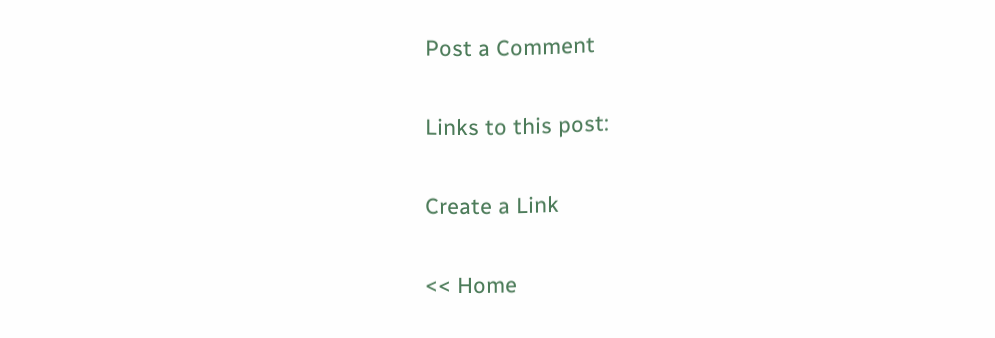Post a Comment

Links to this post:

Create a Link

<< Home